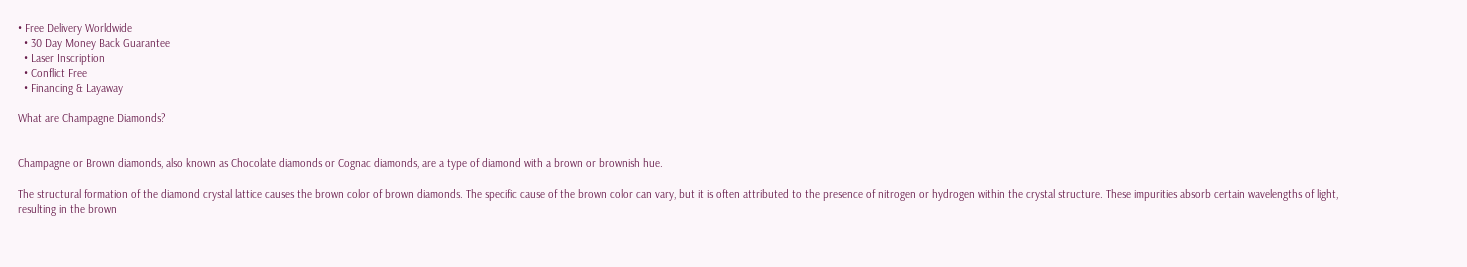• Free Delivery Worldwide
  • 30 Day Money Back Guarantee
  • Laser Inscription
  • Conflict Free
  • Financing & Layaway

What are Champagne Diamonds?


Champagne or Brown diamonds, also known as Chocolate diamonds or Cognac diamonds, are a type of diamond with a brown or brownish hue.

The structural formation of the diamond crystal lattice causes the brown color of brown diamonds. The specific cause of the brown color can vary, but it is often attributed to the presence of nitrogen or hydrogen within the crystal structure. These impurities absorb certain wavelengths of light, resulting in the brown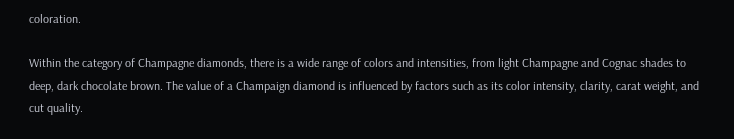coloration.

Within the category of Champagne diamonds, there is a wide range of colors and intensities, from light Champagne and Cognac shades to deep, dark chocolate brown. The value of a Champaign diamond is influenced by factors such as its color intensity, clarity, carat weight, and cut quality.